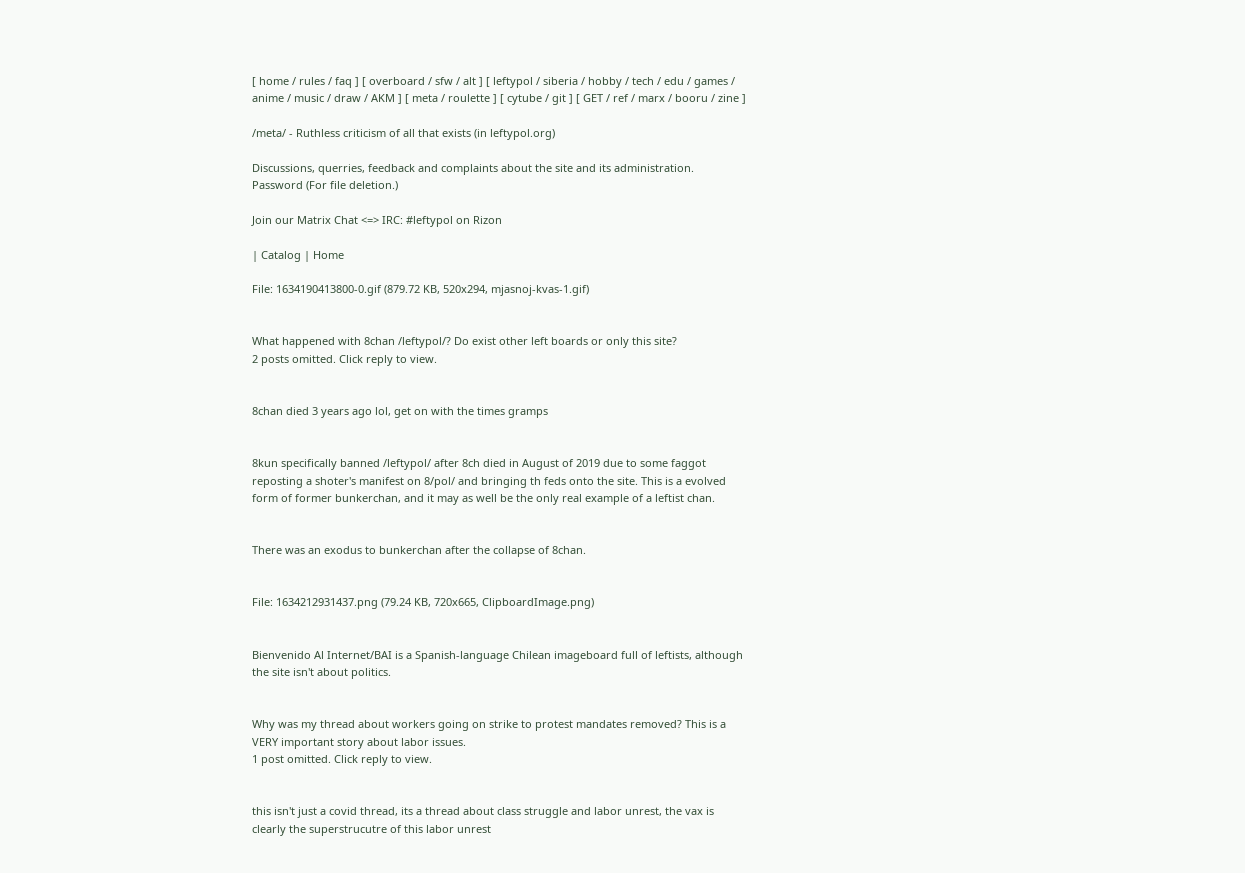[ home / rules / faq ] [ overboard / sfw / alt ] [ leftypol / siberia / hobby / tech / edu / games / anime / music / draw / AKM ] [ meta / roulette ] [ cytube / git ] [ GET / ref / marx / booru / zine ]

/meta/ - Ruthless criticism of all that exists (in leftypol.org)

Discussions, querries, feedback and complaints about the site and its administration.
Password (For file deletion.)

Join our Matrix Chat <=> IRC: #leftypol on Rizon

| Catalog | Home

File: 1634190413800-0.gif (879.72 KB, 520x294, mjasnoj-kvas-1.gif)


What happened with 8chan /leftypol/? Do exist other left boards or only this site?
2 posts omitted. Click reply to view.


8chan died 3 years ago lol, get on with the times gramps


8kun specifically banned /leftypol/ after 8ch died in August of 2019 due to some faggot reposting a shoter's manifest on 8/pol/ and bringing th feds onto the site. This is a evolved form of former bunkerchan, and it may as well be the only real example of a leftist chan.


There was an exodus to bunkerchan after the collapse of 8chan.


File: 1634212931437.png (79.24 KB, 720x665, ClipboardImage.png)


Bienvenido Al Internet/BAI is a Spanish-language Chilean imageboard full of leftists, although the site isn't about politics.


Why was my thread about workers going on strike to protest mandates removed? This is a VERY important story about labor issues.
1 post omitted. Click reply to view.


this isn't just a covid thread, its a thread about class struggle and labor unrest, the vax is clearly the superstrucutre of this labor unrest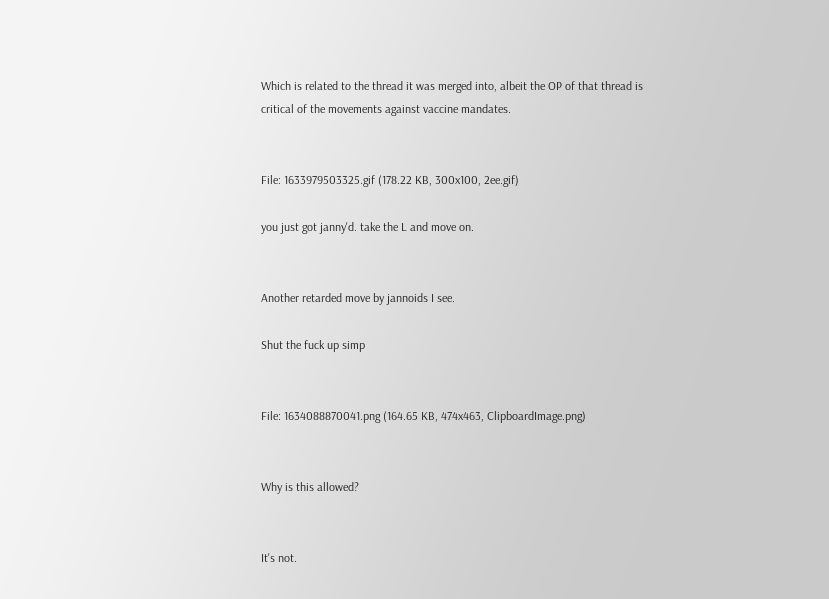Which is related to the thread it was merged into, albeit the OP of that thread is critical of the movements against vaccine mandates.


File: 1633979503325.gif (178.22 KB, 300x100, 2ee.gif)

you just got janny'd. take the L and move on.


Another retarded move by jannoids I see.

Shut the fuck up simp


File: 1634088870041.png (164.65 KB, 474x463, ClipboardImage.png)


Why is this allowed?


It's not.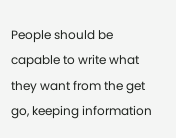People should be capable to write what they want from the get go, keeping information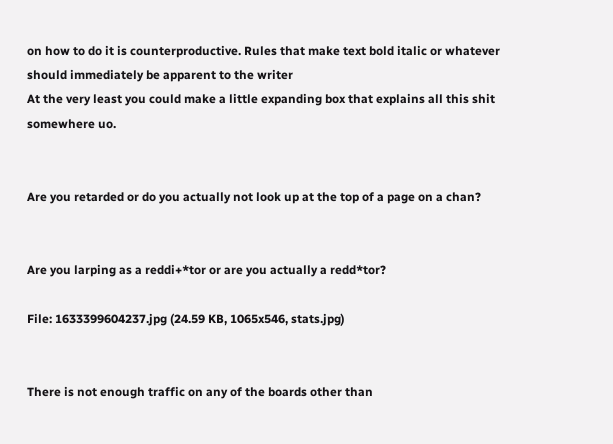on how to do it is counterproductive. Rules that make text bold italic or whatever should immediately be apparent to the writer
At the very least you could make a little expanding box that explains all this shit somewhere uo.


Are you retarded or do you actually not look up at the top of a page on a chan?


Are you larping as a reddi+*tor or are you actually a redd*tor?

File: 1633399604237.jpg (24.59 KB, 1065x546, stats.jpg)


There is not enough traffic on any of the boards other than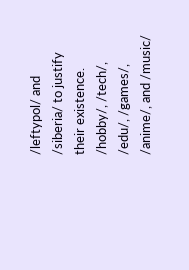/leftypol/ and /siberia/ to justify their existence. /hobby/, /tech/, /edu/, /games/, /anime/, and /music/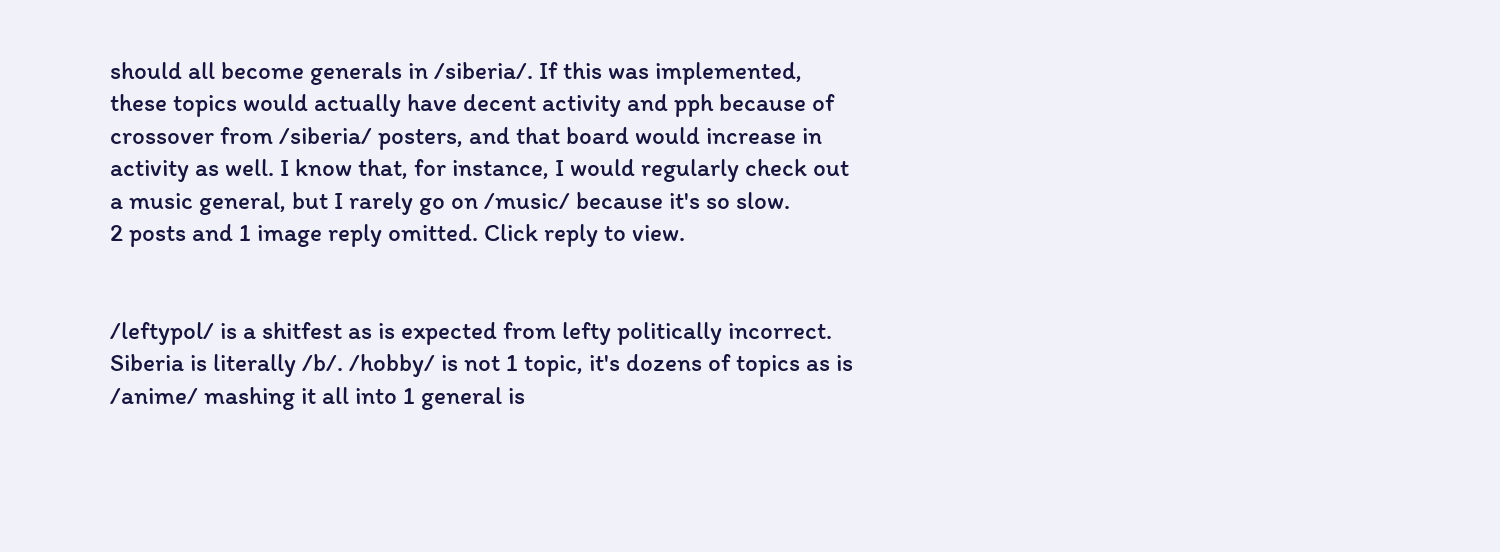should all become generals in /siberia/. If this was implemented, these topics would actually have decent activity and pph because of crossover from /siberia/ posters, and that board would increase in activity as well. I know that, for instance, I would regularly check out a music general, but I rarely go on /music/ because it's so slow.
2 posts and 1 image reply omitted. Click reply to view.


/leftypol/ is a shitfest as is expected from lefty politically incorrect. Siberia is literally /b/. /hobby/ is not 1 topic, it's dozens of topics as is /anime/ mashing it all into 1 general is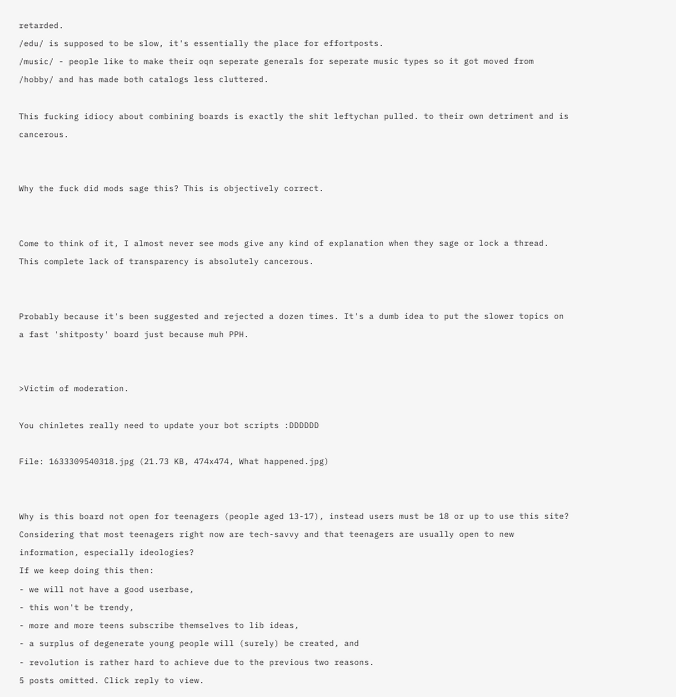retarded.
/edu/ is supposed to be slow, it's essentially the place for effortposts.
/music/ - people like to make their oqn seperate generals for seperate music types so it got moved from /hobby/ and has made both catalogs less cluttered.

This fucking idiocy about combining boards is exactly the shit leftychan pulled. to their own detriment and is cancerous.


Why the fuck did mods sage this? This is objectively correct.


Come to think of it, I almost never see mods give any kind of explanation when they sage or lock a thread. This complete lack of transparency is absolutely cancerous.


Probably because it's been suggested and rejected a dozen times. It's a dumb idea to put the slower topics on a fast 'shitposty' board just because muh PPH.


>Victim of moderation.

You chinletes really need to update your bot scripts :DDDDDD

File: 1633309540318.jpg (21.73 KB, 474x474, What happened.jpg)


Why is this board not open for teenagers (people aged 13-17), instead users must be 18 or up to use this site? Considering that most teenagers right now are tech-savvy and that teenagers are usually open to new information, especially ideologies?
If we keep doing this then:
- we will not have a good userbase,
- this won't be trendy,
- more and more teens subscribe themselves to lib ideas,
- a surplus of degenerate young people will (surely) be created, and
- revolution is rather hard to achieve due to the previous two reasons.
5 posts omitted. Click reply to view.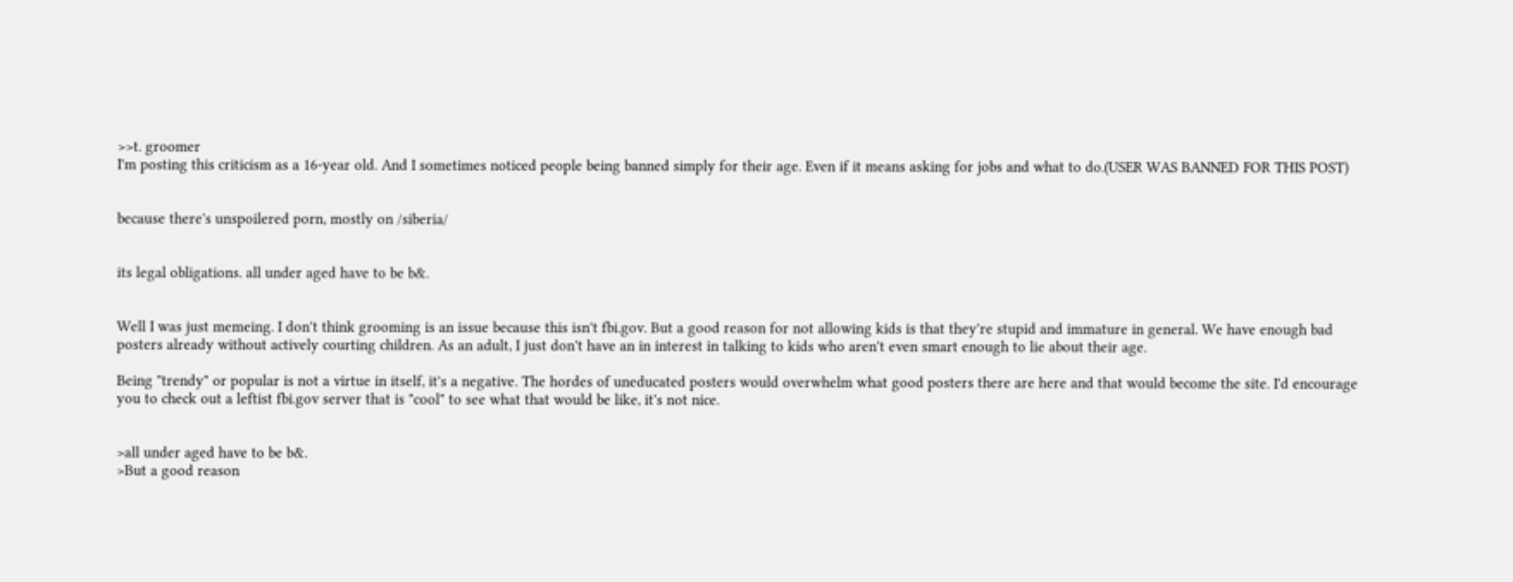>>t. groomer
I'm posting this criticism as a 16-year old. And I sometimes noticed people being banned simply for their age. Even if it means asking for jobs and what to do.(USER WAS BANNED FOR THIS POST)


because there's unspoilered porn, mostly on /siberia/


its legal obligations. all under aged have to be b&.


Well I was just memeing. I don't think grooming is an issue because this isn't fbi.gov. But a good reason for not allowing kids is that they're stupid and immature in general. We have enough bad posters already without actively courting children. As an adult, I just don't have an in interest in talking to kids who aren't even smart enough to lie about their age.

Being "trendy" or popular is not a virtue in itself, it's a negative. The hordes of uneducated posters would overwhelm what good posters there are here and that would become the site. I'd encourage you to check out a leftist fbi.gov server that is "cool" to see what that would be like, it's not nice.


>all under aged have to be b&.
>But a good reason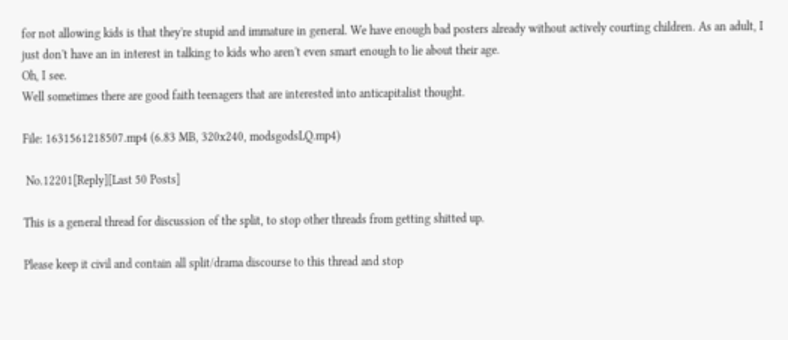for not allowing kids is that they're stupid and immature in general. We have enough bad posters already without actively courting children. As an adult, I just don't have an in interest in talking to kids who aren't even smart enough to lie about their age.
Oh, I see.
Well sometimes there are good faith teenagers that are interested into anticapitalist thought.

File: 1631561218507.mp4 (6.83 MB, 320x240, modsgodsLQ.mp4)

 No.12201[Reply][Last 50 Posts]

This is a general thread for discussion of the split, to stop other threads from getting shitted up.

Please keep it civil and contain all split/drama discourse to this thread and stop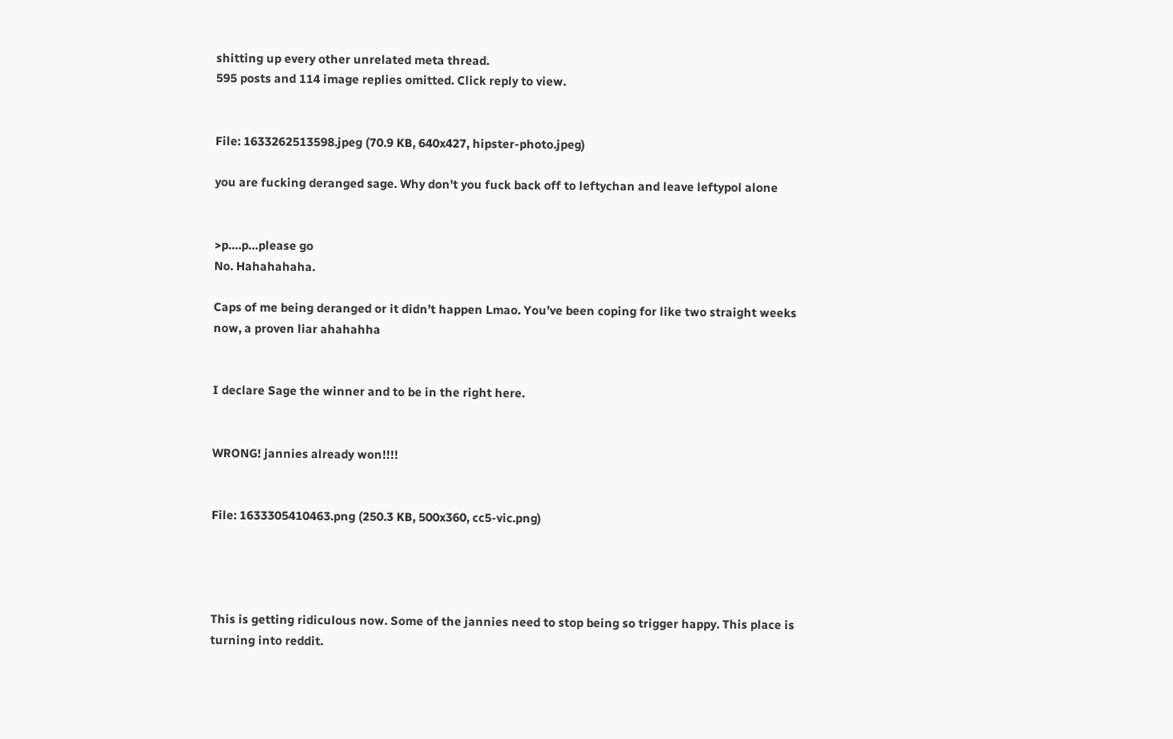shitting up every other unrelated meta thread.
595 posts and 114 image replies omitted. Click reply to view.


File: 1633262513598.jpeg (70.9 KB, 640x427, hipster-photo.jpeg)

you are fucking deranged sage. Why don't you fuck back off to leftychan and leave leftypol alone


>p….p…please go
No. Hahahahaha.

Caps of me being deranged or it didn’t happen Lmao. You’ve been coping for like two straight weeks now, a proven liar ahahahha


I declare Sage the winner and to be in the right here.


WRONG! jannies already won!!!!


File: 1633305410463.png (250.3 KB, 500x360, cc5-vic.png)




This is getting ridiculous now. Some of the jannies need to stop being so trigger happy. This place is turning into reddit.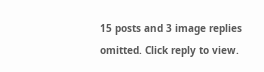15 posts and 3 image replies omitted. Click reply to view.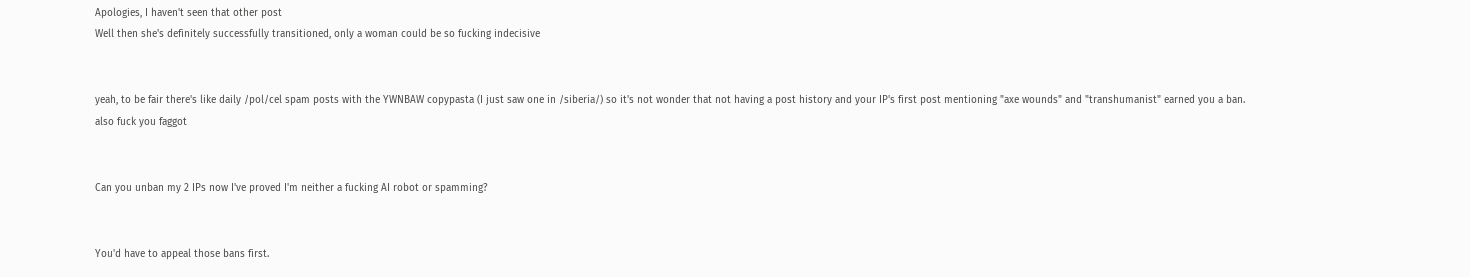Apologies, I haven't seen that other post
Well then she's definitely successfully transitioned, only a woman could be so fucking indecisive


yeah, to be fair there's like daily /pol/cel spam posts with the YWNBAW copypasta (I just saw one in /siberia/) so it's not wonder that not having a post history and your IP's first post mentioning "axe wounds" and "transhumanist" earned you a ban.
also fuck you faggot


Can you unban my 2 IPs now I've proved I'm neither a fucking AI robot or spamming?


You'd have to appeal those bans first.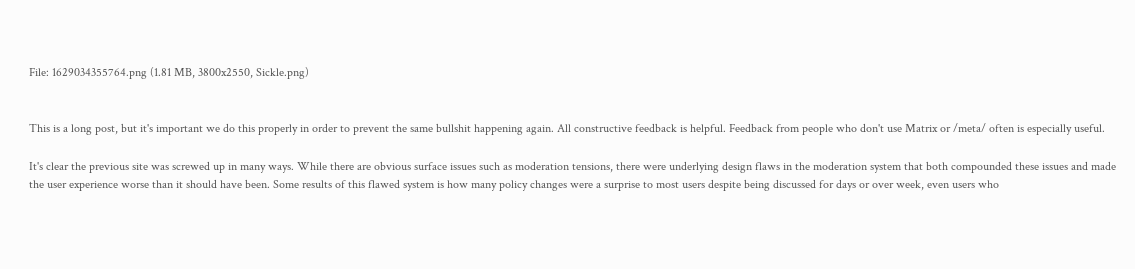File: 1629034355764.png (1.81 MB, 3800x2550, Sickle.png)


This is a long post, but it's important we do this properly in order to prevent the same bullshit happening again. All constructive feedback is helpful. Feedback from people who don't use Matrix or /meta/ often is especially useful.

It's clear the previous site was screwed up in many ways. While there are obvious surface issues such as moderation tensions, there were underlying design flaws in the moderation system that both compounded these issues and made the user experience worse than it should have been. Some results of this flawed system is how many policy changes were a surprise to most users despite being discussed for days or over week, even users who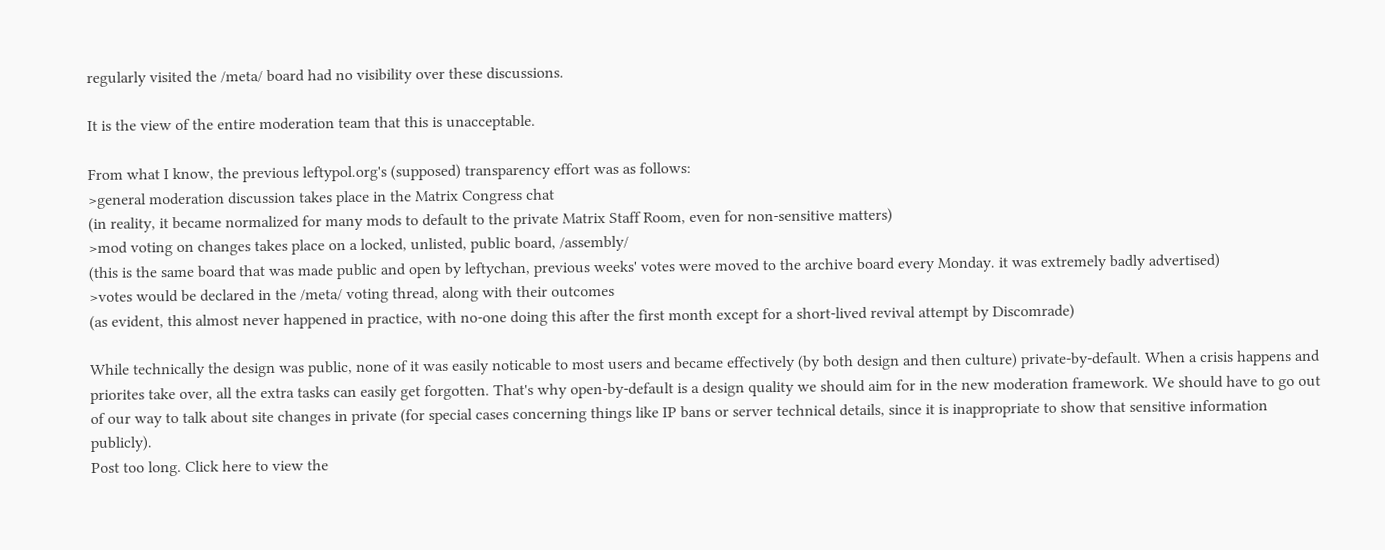regularly visited the /meta/ board had no visibility over these discussions.

It is the view of the entire moderation team that this is unacceptable.

From what I know, the previous leftypol.org's (supposed) transparency effort was as follows:
>general moderation discussion takes place in the Matrix Congress chat
(in reality, it became normalized for many mods to default to the private Matrix Staff Room, even for non-sensitive matters)
>mod voting on changes takes place on a locked, unlisted, public board, /assembly/
(this is the same board that was made public and open by leftychan, previous weeks' votes were moved to the archive board every Monday. it was extremely badly advertised)
>votes would be declared in the /meta/ voting thread, along with their outcomes
(as evident, this almost never happened in practice, with no-one doing this after the first month except for a short-lived revival attempt by Discomrade)

While technically the design was public, none of it was easily noticable to most users and became effectively (by both design and then culture) private-by-default. When a crisis happens and priorites take over, all the extra tasks can easily get forgotten. That's why open-by-default is a design quality we should aim for in the new moderation framework. We should have to go out of our way to talk about site changes in private (for special cases concerning things like IP bans or server technical details, since it is inappropriate to show that sensitive information publicly).
Post too long. Click here to view the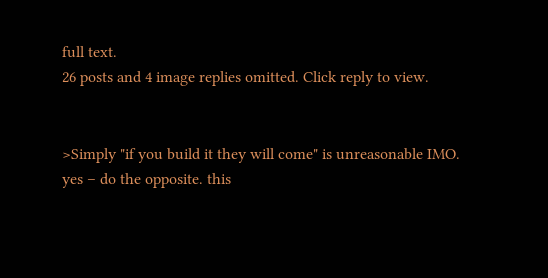full text.
26 posts and 4 image replies omitted. Click reply to view.


>Simply "if you build it they will come" is unreasonable IMO.
yes – do the opposite. this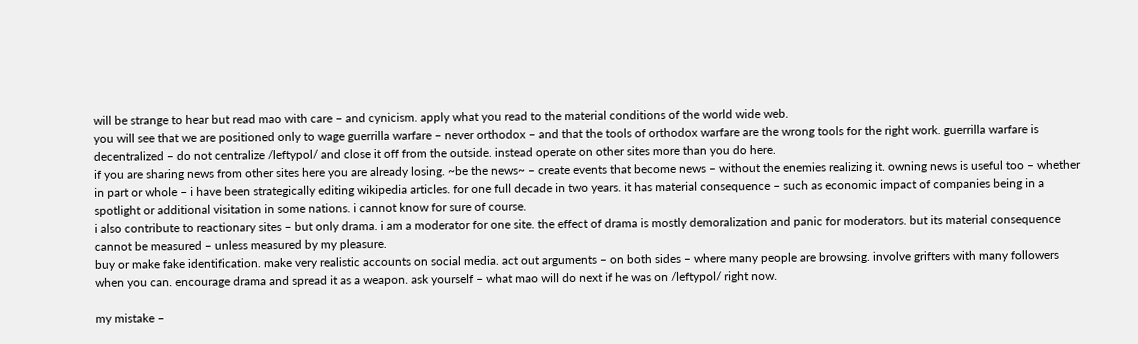will be strange to hear but read mao with care – and cynicism. apply what you read to the material conditions of the world wide web.
you will see that we are positioned only to wage guerrilla warfare – never orthodox – and that the tools of orthodox warfare are the wrong tools for the right work. guerrilla warfare is decentralized – do not centralize /leftypol/ and close it off from the outside. instead operate on other sites more than you do here.
if you are sharing news from other sites here you are already losing. ~be the news~ – create events that become news – without the enemies realizing it. owning news is useful too – whether in part or whole – i have been strategically editing wikipedia articles. for one full decade in two years. it has material consequence – such as economic impact of companies being in a spotlight or additional visitation in some nations. i cannot know for sure of course.
i also contribute to reactionary sites – but only drama. i am a moderator for one site. the effect of drama is mostly demoralization and panic for moderators. but its material consequence cannot be measured – unless measured by my pleasure.
buy or make fake identification. make very realistic accounts on social media. act out arguments – on both sides – where many people are browsing. involve grifters with many followers when you can. encourage drama and spread it as a weapon. ask yourself – what mao will do next if he was on /leftypol/ right now.

my mistake –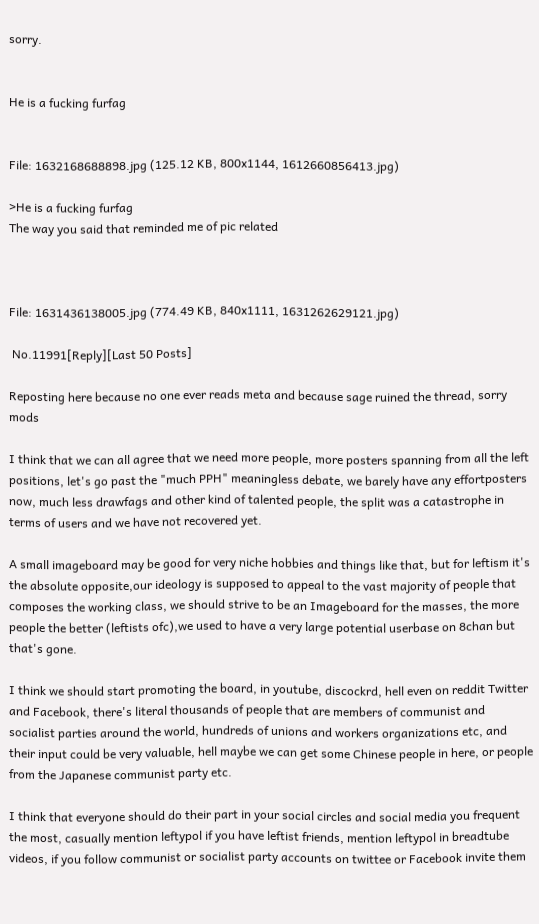sorry.


He is a fucking furfag


File: 1632168688898.jpg (125.12 KB, 800x1144, 1612660856413.jpg)

>He is a fucking furfag
The way you said that reminded me of pic related



File: 1631436138005.jpg (774.49 KB, 840x1111, 1631262629121.jpg)

 No.11991[Reply][Last 50 Posts]

Reposting here because no one ever reads meta and because sage ruined the thread, sorry mods

I think that we can all agree that we need more people, more posters spanning from all the left positions, let's go past the "much PPH" meaningless debate, we barely have any effortposters now, much less drawfags and other kind of talented people, the split was a catastrophe in terms of users and we have not recovered yet.

A small imageboard may be good for very niche hobbies and things like that, but for leftism it's the absolute opposite,our ideology is supposed to appeal to the vast majority of people that composes the working class, we should strive to be an Imageboard for the masses, the more people the better (leftists ofc),we used to have a very large potential userbase on 8chan but that's gone.

I think we should start promoting the board, in youtube, discockrd, hell even on reddit Twitter and Facebook, there's literal thousands of people that are members of communist and socialist parties around the world, hundreds of unions and workers organizations etc, and their input could be very valuable, hell maybe we can get some Chinese people in here, or people from the Japanese communist party etc.

I think that everyone should do their part in your social circles and social media you frequent the most, casually mention leftypol if you have leftist friends, mention leftypol in breadtube videos, if you follow communist or socialist party accounts on twittee or Facebook invite them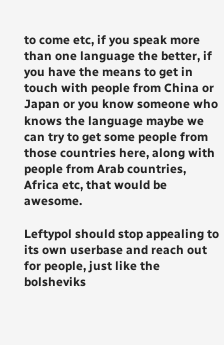to come etc, if you speak more than one language the better, if you have the means to get in touch with people from China or Japan or you know someone who knows the language maybe we can try to get some people from those countries here, along with people from Arab countries, Africa etc, that would be awesome.

Leftypol should stop appealing to its own userbase and reach out for people, just like the bolsheviks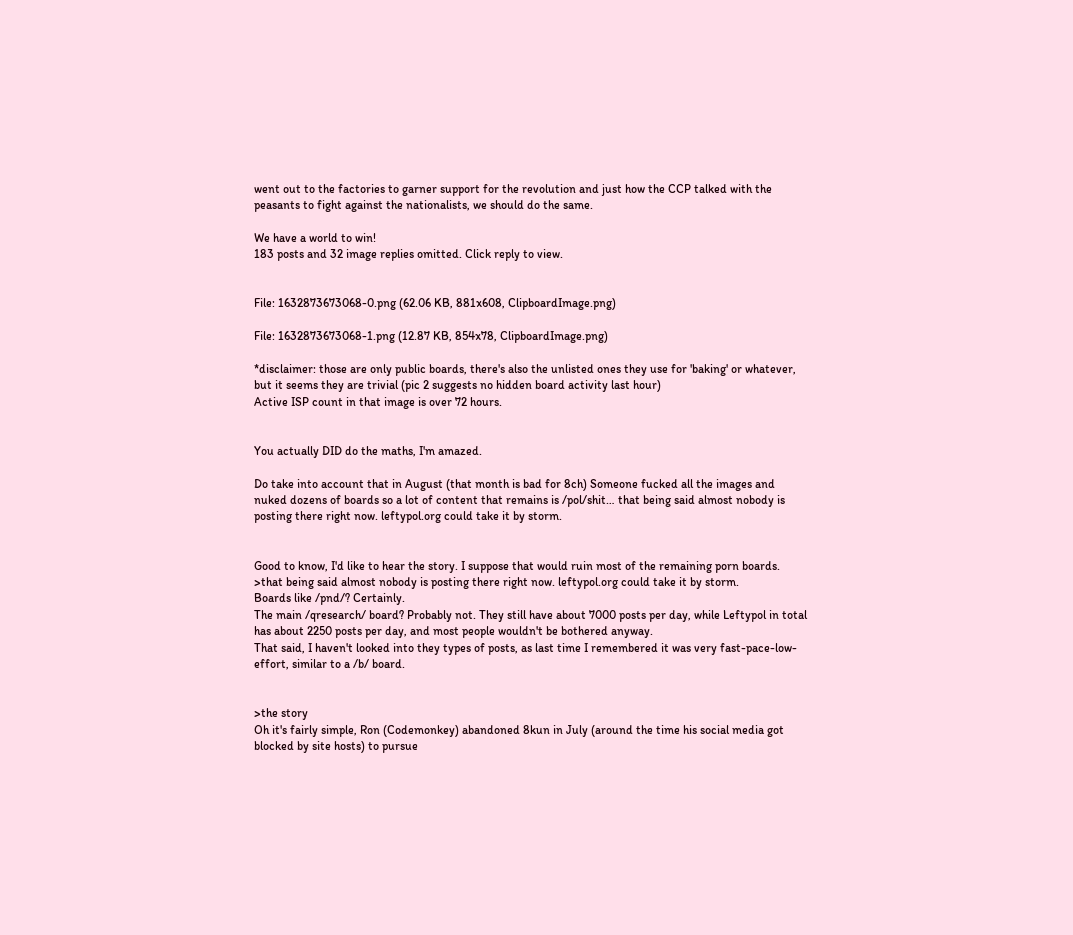went out to the factories to garner support for the revolution and just how the CCP talked with the peasants to fight against the nationalists, we should do the same.

We have a world to win!
183 posts and 32 image replies omitted. Click reply to view.


File: 1632873673068-0.png (62.06 KB, 881x608, ClipboardImage.png)

File: 1632873673068-1.png (12.87 KB, 854x78, ClipboardImage.png)

*disclaimer: those are only public boards, there's also the unlisted ones they use for 'baking' or whatever, but it seems they are trivial (pic 2 suggests no hidden board activity last hour)
Active ISP count in that image is over 72 hours.


You actually DID do the maths, I'm amazed.

Do take into account that in August (that month is bad for 8ch) Someone fucked all the images and nuked dozens of boards so a lot of content that remains is /pol/shit… that being said almost nobody is posting there right now. leftypol.org could take it by storm.


Good to know, I'd like to hear the story. I suppose that would ruin most of the remaining porn boards.
>that being said almost nobody is posting there right now. leftypol.org could take it by storm.
Boards like /pnd/? Certainly.
The main /qresearch/ board? Probably not. They still have about 7000 posts per day, while Leftypol in total has about 2250 posts per day, and most people wouldn't be bothered anyway.
That said, I haven't looked into they types of posts, as last time I remembered it was very fast-pace-low-effort, similar to a /b/ board.


>the story
Oh it's fairly simple, Ron (Codemonkey) abandoned 8kun in July (around the time his social media got blocked by site hosts) to pursue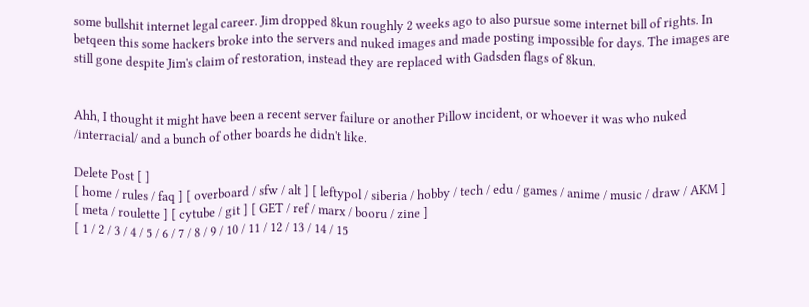some bullshit internet legal career. Jim dropped 8kun roughly 2 weeks ago to also pursue some internet bill of rights. In betqeen this some hackers broke into the servers and nuked images and made posting impossible for days. The images are still gone despite Jim's claim of restoration, instead they are replaced with Gadsden flags of 8kun.


Ahh, I thought it might have been a recent server failure or another Pillow incident, or whoever it was who nuked /interracial/ and a bunch of other boards he didn't like.

Delete Post [ ]
[ home / rules / faq ] [ overboard / sfw / alt ] [ leftypol / siberia / hobby / tech / edu / games / anime / music / draw / AKM ] [ meta / roulette ] [ cytube / git ] [ GET / ref / marx / booru / zine ]
[ 1 / 2 / 3 / 4 / 5 / 6 / 7 / 8 / 9 / 10 / 11 / 12 / 13 / 14 / 15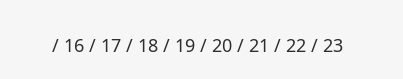/ 16 / 17 / 18 / 19 / 20 / 21 / 22 / 23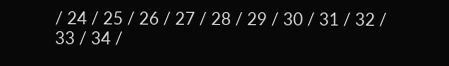/ 24 / 25 / 26 / 27 / 28 / 29 / 30 / 31 / 32 / 33 / 34 /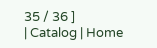35 / 36 ]
| Catalog | Home